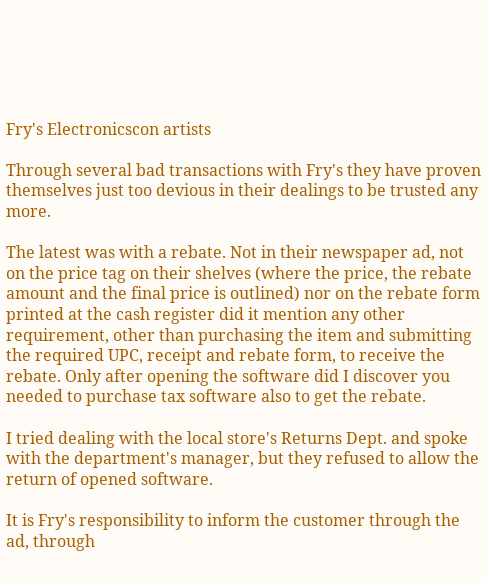Fry's Electronicscon artists

Through several bad transactions with Fry's they have proven themselves just too devious in their dealings to be trusted any more.

The latest was with a rebate. Not in their newspaper ad, not on the price tag on their shelves (where the price, the rebate amount and the final price is outlined) nor on the rebate form printed at the cash register did it mention any other requirement, other than purchasing the item and submitting the required UPC, receipt and rebate form, to receive the rebate. Only after opening the software did I discover you needed to purchase tax software also to get the rebate.

I tried dealing with the local store's Returns Dept. and spoke with the department's manager, but they refused to allow the return of opened software.

It is Fry's responsibility to inform the customer through the ad, through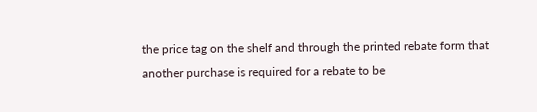the price tag on the shelf and through the printed rebate form that another purchase is required for a rebate to be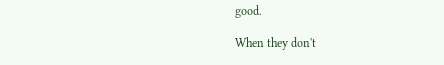good.

When they don't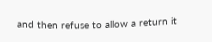and then refuse to allow a return it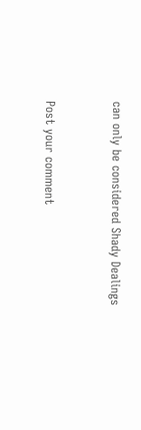can only be considered Shady Dealings


Post your comment